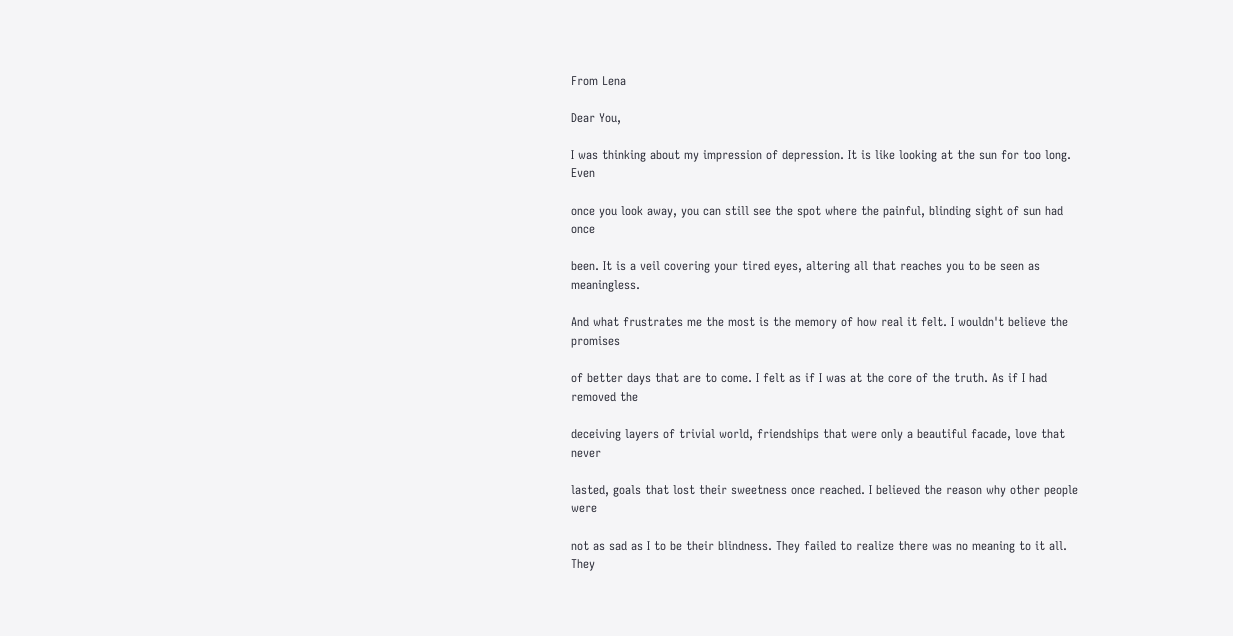From Lena

Dear You,

I was thinking about my impression of depression. It is like looking at the sun for too long. Even

once you look away, you can still see the spot where the painful, blinding sight of sun had once

been. It is a veil covering your tired eyes, altering all that reaches you to be seen as meaningless.

And what frustrates me the most is the memory of how real it felt. I wouldn't believe the promises

of better days that are to come. I felt as if I was at the core of the truth. As if I had removed the

deceiving layers of trivial world, friendships that were only a beautiful facade, love that never

lasted, goals that lost their sweetness once reached. I believed the reason why other people were

not as sad as I to be their blindness. They failed to realize there was no meaning to it all. They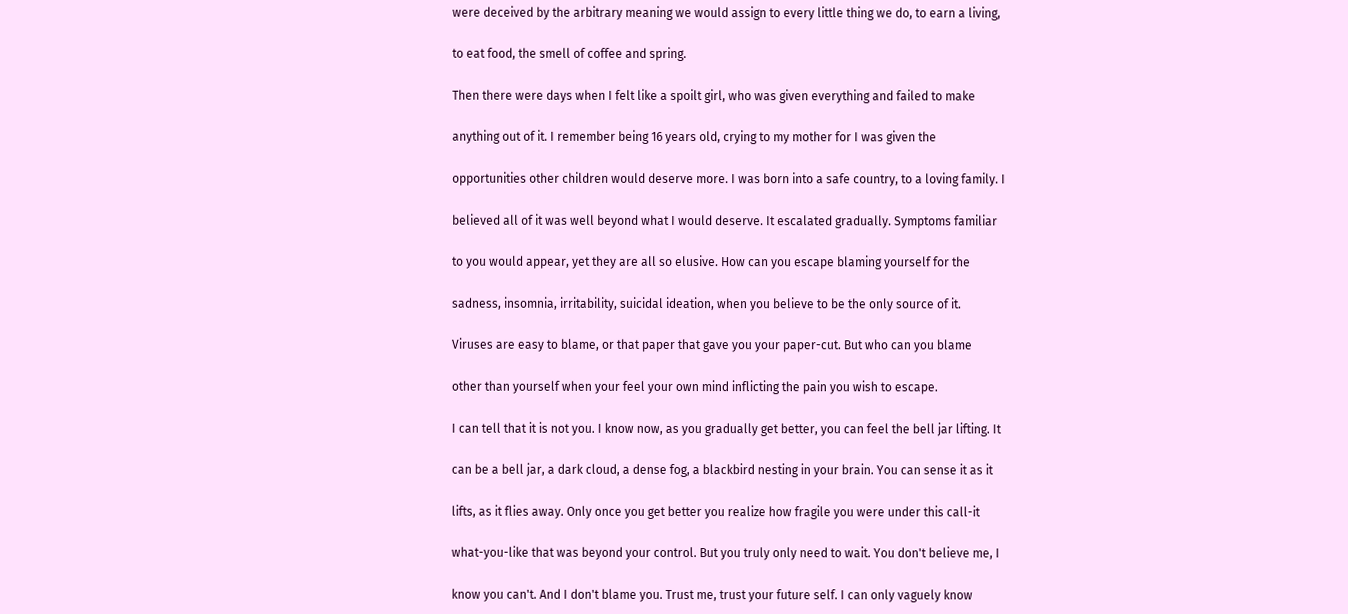were deceived by the arbitrary meaning we would assign to every little thing we do, to earn a living,

to eat food, the smell of coffee and spring.

Then there were days when I felt like a spoilt girl, who was given everything and failed to make

anything out of it. I remember being 16 years old, crying to my mother for I was given the

opportunities other children would deserve more. I was born into a safe country, to a loving family. I

believed all of it was well beyond what I would deserve. It escalated gradually. Symptoms familiar

to you would appear, yet they are all so elusive. How can you escape blaming yourself for the

sadness, insomnia, irritability, suicidal ideation, when you believe to be the only source of it.

Viruses are easy to blame, or that paper that gave you your paper-cut. But who can you blame

other than yourself when your feel your own mind inflicting the pain you wish to escape.

I can tell that it is not you. I know now, as you gradually get better, you can feel the bell jar lifting. It

can be a bell jar, a dark cloud, a dense fog, a blackbird nesting in your brain. You can sense it as it

lifts, as it flies away. Only once you get better you realize how fragile you were under this call-it

what-you-like that was beyond your control. But you truly only need to wait. You don't believe me, I

know you can't. And I don't blame you. Trust me, trust your future self. I can only vaguely know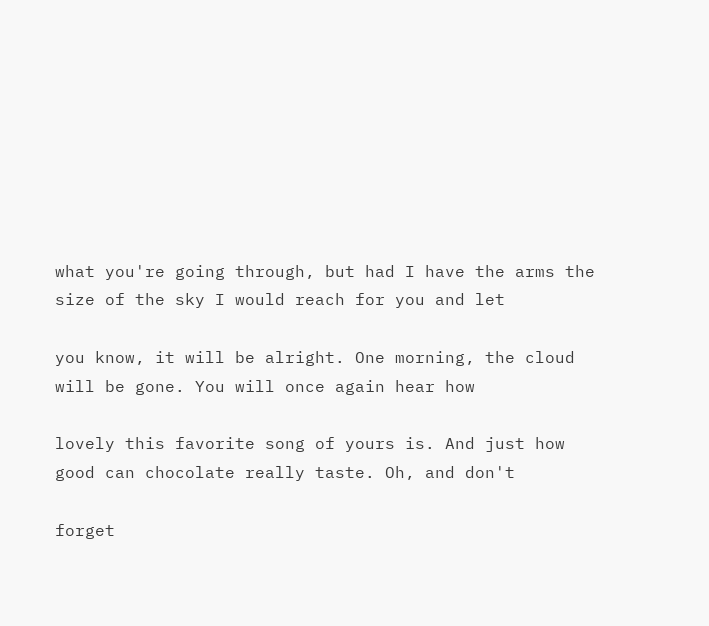what you're going through, but had I have the arms the size of the sky I would reach for you and let

you know, it will be alright. One morning, the cloud will be gone. You will once again hear how

lovely this favorite song of yours is. And just how good can chocolate really taste. Oh, and don't

forget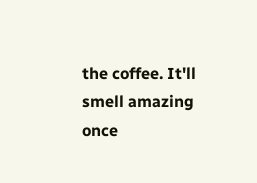the coffee. It'll smell amazing once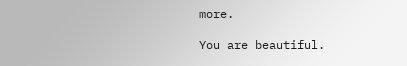more.

You are beautiful.